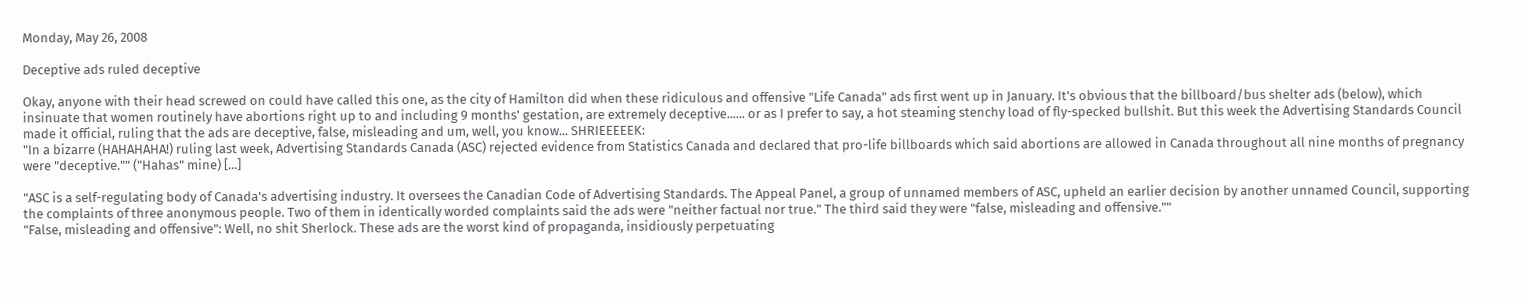Monday, May 26, 2008

Deceptive ads ruled deceptive

Okay, anyone with their head screwed on could have called this one, as the city of Hamilton did when these ridiculous and offensive "Life Canada" ads first went up in January. It's obvious that the billboard/bus shelter ads (below), which insinuate that women routinely have abortions right up to and including 9 months' gestation, are extremely deceptive...... or as I prefer to say, a hot steaming stenchy load of fly-specked bullshit. But this week the Advertising Standards Council made it official, ruling that the ads are deceptive, false, misleading and um, well, you know... SHRIEEEEEK:
"In a bizarre (HAHAHAHA!) ruling last week, Advertising Standards Canada (ASC) rejected evidence from Statistics Canada and declared that pro-life billboards which said abortions are allowed in Canada throughout all nine months of pregnancy were "deceptive."" ("Hahas" mine) [...]

"ASC is a self-regulating body of Canada's advertising industry. It oversees the Canadian Code of Advertising Standards. The Appeal Panel, a group of unnamed members of ASC, upheld an earlier decision by another unnamed Council, supporting the complaints of three anonymous people. Two of them in identically worded complaints said the ads were "neither factual nor true." The third said they were "false, misleading and offensive.""
"False, misleading and offensive": Well, no shit Sherlock. These ads are the worst kind of propaganda, insidiously perpetuating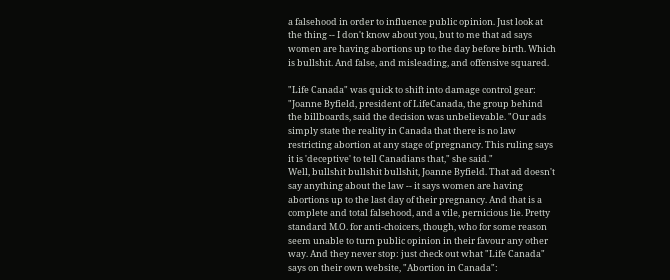a falsehood in order to influence public opinion. Just look at the thing -- I don't know about you, but to me that ad says women are having abortions up to the day before birth. Which is bullshit. And false, and misleading, and offensive squared.

"Life Canada" was quick to shift into damage control gear:
"Joanne Byfield, president of LifeCanada, the group behind the billboards, said the decision was unbelievable. "Our ads simply state the reality in Canada that there is no law restricting abortion at any stage of pregnancy. This ruling says it is 'deceptive' to tell Canadians that," she said."
Well, bullshit bullshit bullshit, Joanne Byfield. That ad doesn't say anything about the law -- it says women are having abortions up to the last day of their pregnancy. And that is a complete and total falsehood, and a vile, pernicious lie. Pretty standard M.O. for anti-choicers, though, who for some reason seem unable to turn public opinion in their favour any other way. And they never stop: just check out what "Life Canada" says on their own website, "Abortion in Canada":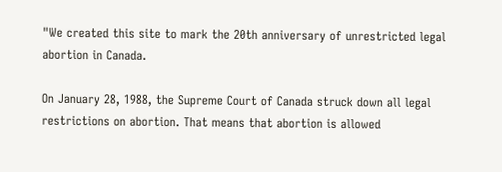"We created this site to mark the 20th anniversary of unrestricted legal abortion in Canada.

On January 28, 1988, the Supreme Court of Canada struck down all legal restrictions on abortion. That means that abortion is allowed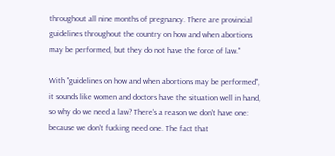throughout all nine months of pregnancy. There are provincial guidelines throughout the country on how and when abortions may be performed, but they do not have the force of law."

With "guidelines on how and when abortions may be performed", it sounds like women and doctors have the situation well in hand, so why do we need a law? There's a reason we don't have one: because we don't fucking need one. The fact that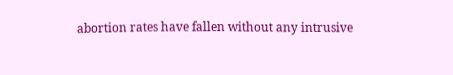abortion rates have fallen without any intrusive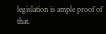legislation is ample proof of that.